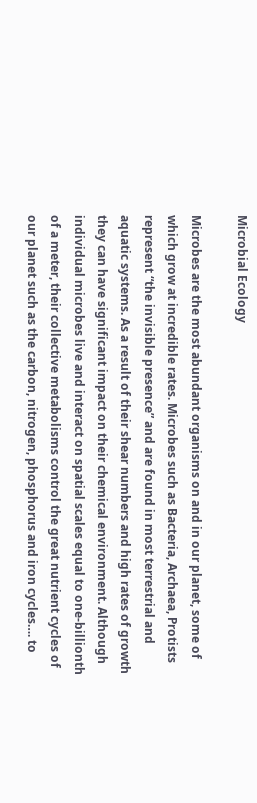Microbial Ecology

Microbes are the most abundant organisms on and in our planet, some of which grow at incredible rates. Microbes such as Bacteria, Archaea, Protists represent “the invisible presence” and are found in most terrestrial and aquatic systems. As a result of their shear numbers and high rates of growth they can have significant impact on their chemical environment. Although individual microbes live and interact on spatial scales equal to one-billionth of a meter, their collective metabolisms control the great nutrient cycles of our planet such as the carbon, nitrogen, phosphorus and iron cycles…. to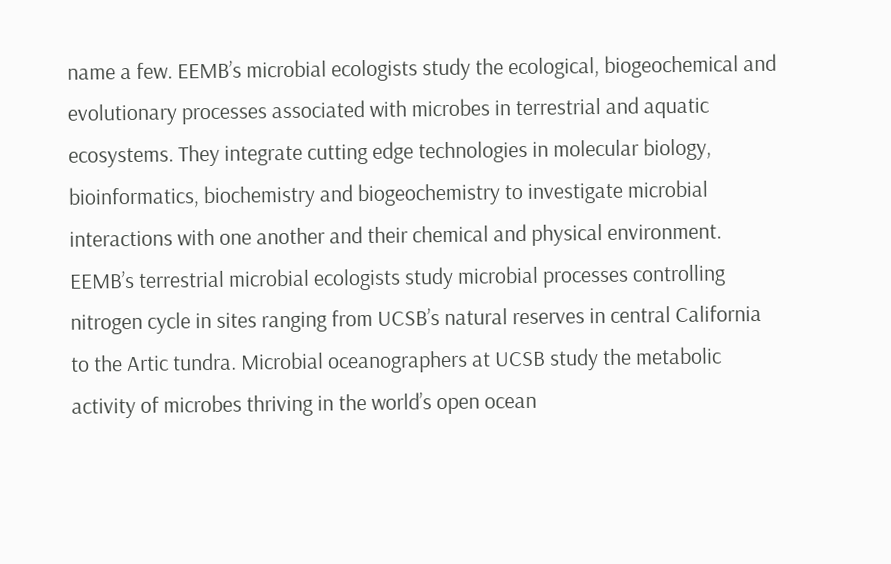name a few. EEMB’s microbial ecologists study the ecological, biogeochemical and evolutionary processes associated with microbes in terrestrial and aquatic ecosystems. They integrate cutting edge technologies in molecular biology, bioinformatics, biochemistry and biogeochemistry to investigate microbial interactions with one another and their chemical and physical environment. EEMB’s terrestrial microbial ecologists study microbial processes controlling nitrogen cycle in sites ranging from UCSB’s natural reserves in central California to the Artic tundra. Microbial oceanographers at UCSB study the metabolic activity of microbes thriving in the world’s open ocean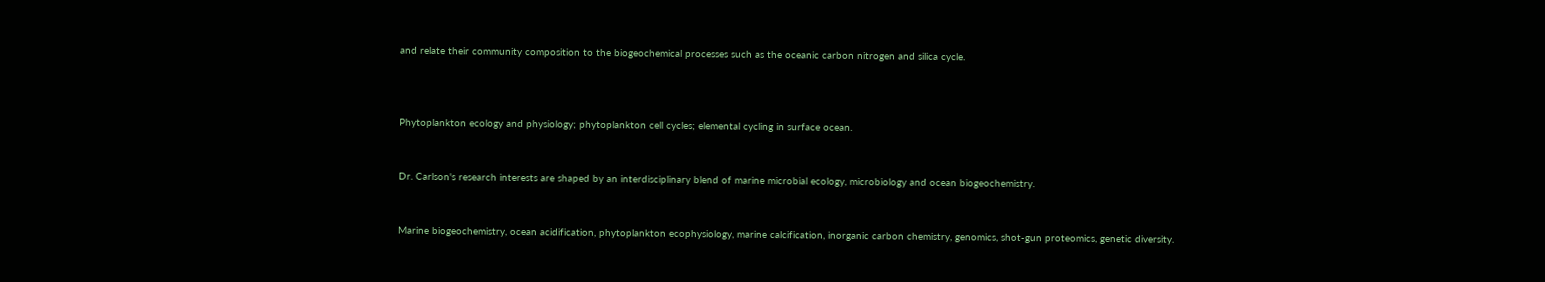and relate their community composition to the biogeochemical processes such as the oceanic carbon nitrogen and silica cycle.



Phytoplankton ecology and physiology; phytoplankton cell cycles; elemental cycling in surface ocean.


Dr. Carlson's research interests are shaped by an interdisciplinary blend of marine microbial ecology, microbiology and ocean biogeochemistry.


Marine biogeochemistry, ocean acidification, phytoplankton ecophysiology, marine calcification, inorganic carbon chemistry, genomics, shot-gun proteomics, genetic diversity.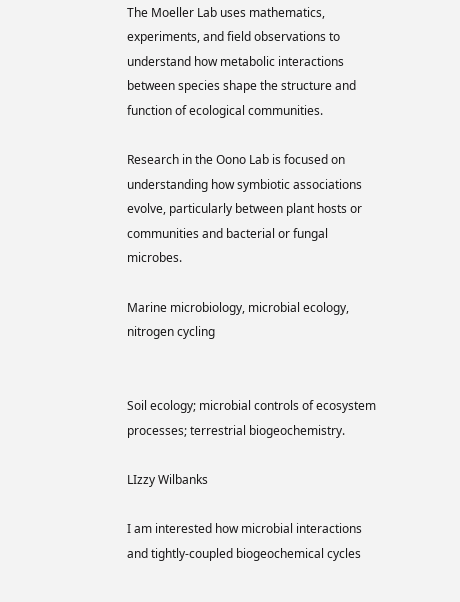The Moeller Lab uses mathematics, experiments, and field observations to understand how metabolic interactions between species shape the structure and function of ecological communities.

Research in the Oono Lab is focused on understanding how symbiotic associations evolve, particularly between plant hosts or communities and bacterial or fungal microbes.

Marine microbiology, microbial ecology, nitrogen cycling


Soil ecology; microbial controls of ecosystem processes; terrestrial biogeochemistry.

LIzzy Wilbanks

I am interested how microbial interactions and tightly-coupled biogeochemical cycles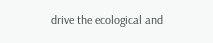drive the ecological and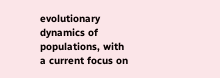evolutionary dynamics of populations, with a current focus on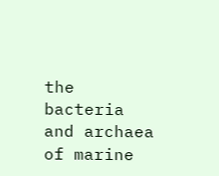the bacteria and archaea of marine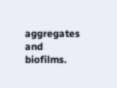aggregates and biofilms.